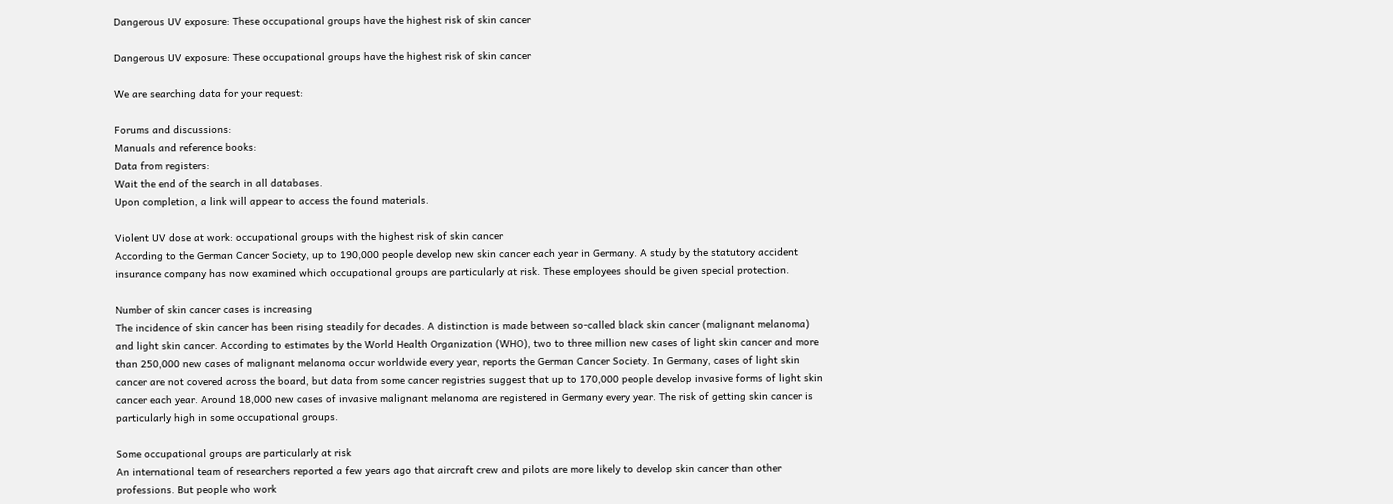Dangerous UV exposure: These occupational groups have the highest risk of skin cancer

Dangerous UV exposure: These occupational groups have the highest risk of skin cancer

We are searching data for your request:

Forums and discussions:
Manuals and reference books:
Data from registers:
Wait the end of the search in all databases.
Upon completion, a link will appear to access the found materials.

Violent UV dose at work: occupational groups with the highest risk of skin cancer
According to the German Cancer Society, up to 190,000 people develop new skin cancer each year in Germany. A study by the statutory accident insurance company has now examined which occupational groups are particularly at risk. These employees should be given special protection.

Number of skin cancer cases is increasing
The incidence of skin cancer has been rising steadily for decades. A distinction is made between so-called black skin cancer (malignant melanoma) and light skin cancer. According to estimates by the World Health Organization (WHO), two to three million new cases of light skin cancer and more than 250,000 new cases of malignant melanoma occur worldwide every year, reports the German Cancer Society. In Germany, cases of light skin cancer are not covered across the board, but data from some cancer registries suggest that up to 170,000 people develop invasive forms of light skin cancer each year. Around 18,000 new cases of invasive malignant melanoma are registered in Germany every year. The risk of getting skin cancer is particularly high in some occupational groups.

Some occupational groups are particularly at risk
An international team of researchers reported a few years ago that aircraft crew and pilots are more likely to develop skin cancer than other professions. But people who work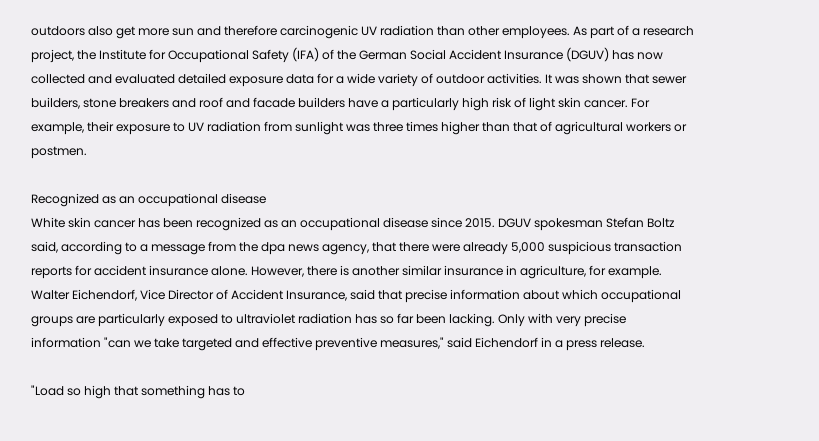outdoors also get more sun and therefore carcinogenic UV radiation than other employees. As part of a research project, the Institute for Occupational Safety (IFA) of the German Social Accident Insurance (DGUV) has now collected and evaluated detailed exposure data for a wide variety of outdoor activities. It was shown that sewer builders, stone breakers and roof and facade builders have a particularly high risk of light skin cancer. For example, their exposure to UV radiation from sunlight was three times higher than that of agricultural workers or postmen.

Recognized as an occupational disease
White skin cancer has been recognized as an occupational disease since 2015. DGUV spokesman Stefan Boltz said, according to a message from the dpa news agency, that there were already 5,000 suspicious transaction reports for accident insurance alone. However, there is another similar insurance in agriculture, for example. Walter Eichendorf, Vice Director of Accident Insurance, said that precise information about which occupational groups are particularly exposed to ultraviolet radiation has so far been lacking. Only with very precise information "can we take targeted and effective preventive measures," said Eichendorf in a press release.

"Load so high that something has to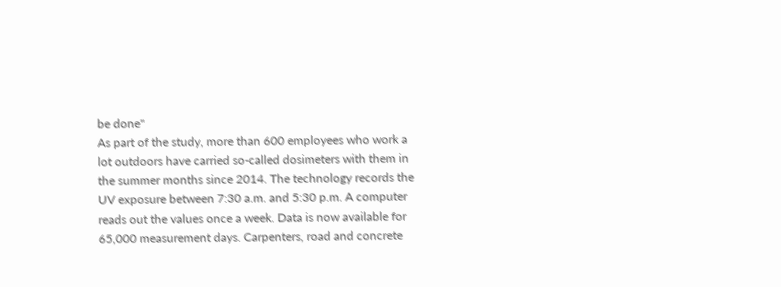be done"
As part of the study, more than 600 employees who work a lot outdoors have carried so-called dosimeters with them in the summer months since 2014. The technology records the UV exposure between 7:30 a.m. and 5:30 p.m. A computer reads out the values once a week. Data is now available for 65,000 measurement days. Carpenters, road and concrete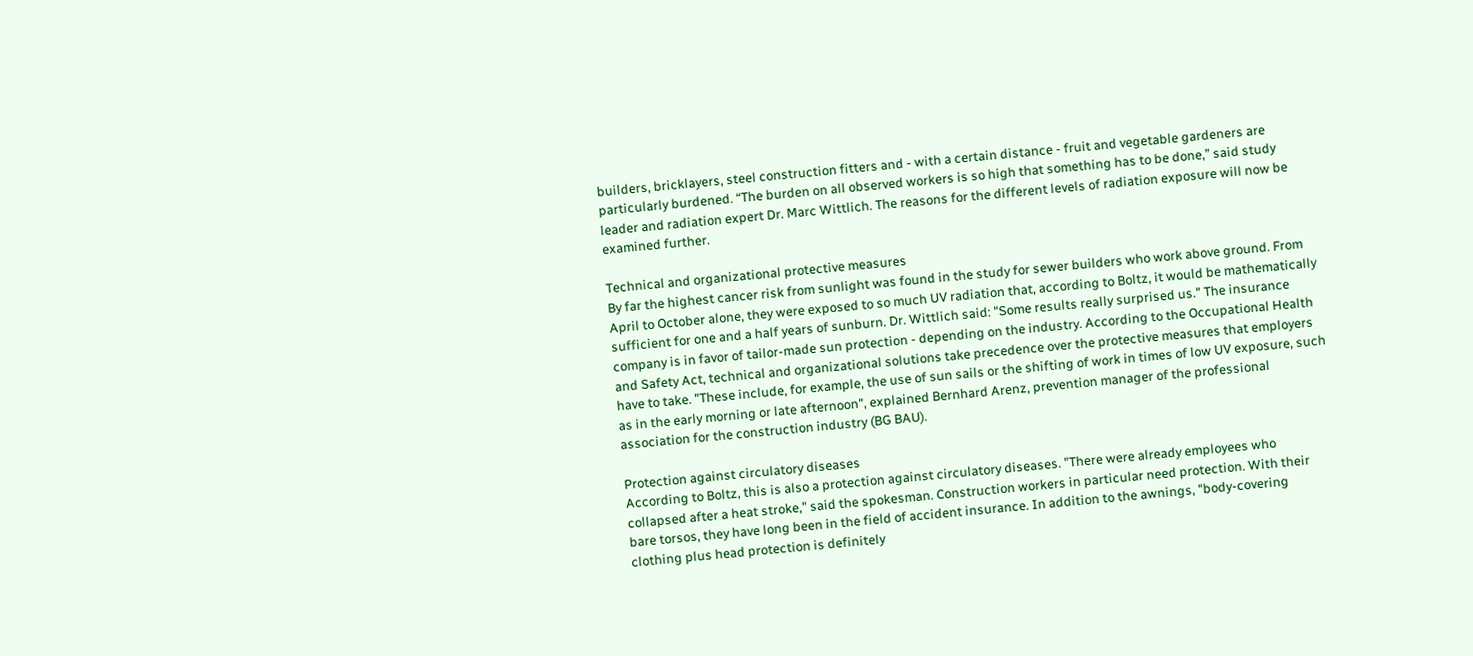builders, bricklayers, steel construction fitters and - with a certain distance - fruit and vegetable gardeners are particularly burdened. “The burden on all observed workers is so high that something has to be done,” said study leader and radiation expert Dr. Marc Wittlich. The reasons for the different levels of radiation exposure will now be examined further.

Technical and organizational protective measures
By far the highest cancer risk from sunlight was found in the study for sewer builders who work above ground. From April to October alone, they were exposed to so much UV radiation that, according to Boltz, it would be mathematically sufficient for one and a half years of sunburn. Dr. Wittlich said: "Some results really surprised us." The insurance company is in favor of tailor-made sun protection - depending on the industry. According to the Occupational Health and Safety Act, technical and organizational solutions take precedence over the protective measures that employers have to take. "These include, for example, the use of sun sails or the shifting of work in times of low UV exposure, such as in the early morning or late afternoon", explained Bernhard Arenz, prevention manager of the professional association for the construction industry (BG BAU).

Protection against circulatory diseases
According to Boltz, this is also a protection against circulatory diseases. "There were already employees who collapsed after a heat stroke," said the spokesman. Construction workers in particular need protection. With their bare torsos, they have long been in the field of accident insurance. In addition to the awnings, "body-covering clothing plus head protection is definitely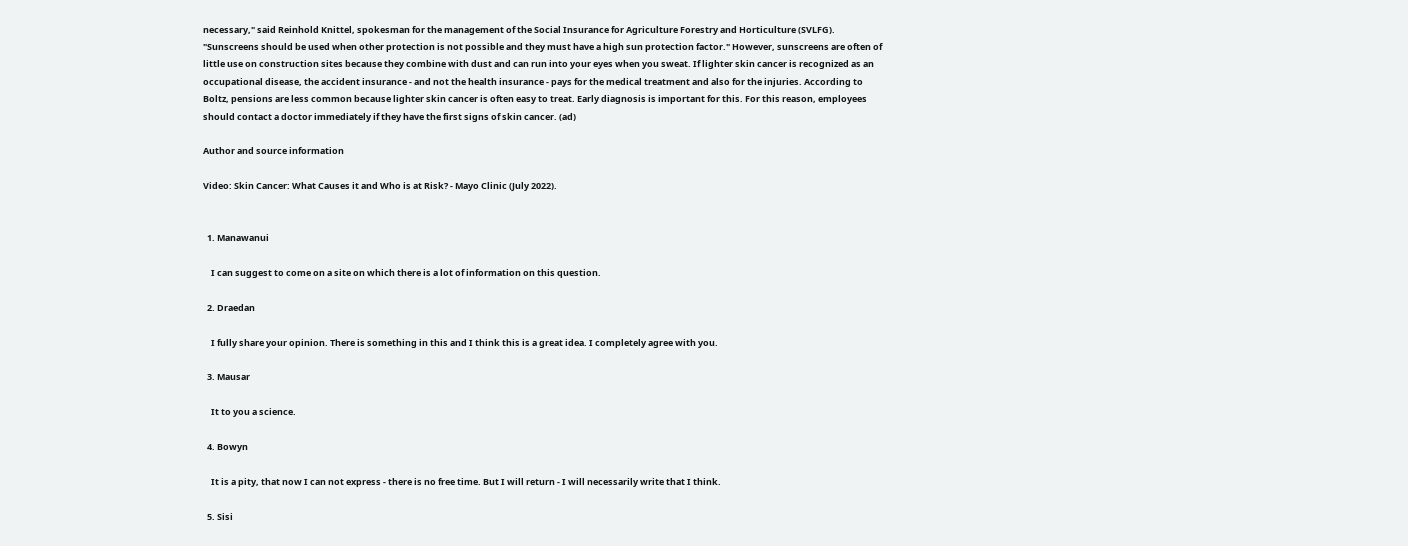necessary," said Reinhold Knittel, spokesman for the management of the Social Insurance for Agriculture Forestry and Horticulture (SVLFG). "Sunscreens should be used when other protection is not possible and they must have a high sun protection factor." However, sunscreens are often of little use on construction sites because they combine with dust and can run into your eyes when you sweat. If lighter skin cancer is recognized as an occupational disease, the accident insurance - and not the health insurance - pays for the medical treatment and also for the injuries. According to Boltz, pensions are less common because lighter skin cancer is often easy to treat. Early diagnosis is important for this. For this reason, employees should contact a doctor immediately if they have the first signs of skin cancer. (ad)

Author and source information

Video: Skin Cancer: What Causes it and Who is at Risk? - Mayo Clinic (July 2022).


  1. Manawanui

    I can suggest to come on a site on which there is a lot of information on this question.

  2. Draedan

    I fully share your opinion. There is something in this and I think this is a great idea. I completely agree with you.

  3. Mausar

    It to you a science.

  4. Bowyn

    It is a pity, that now I can not express - there is no free time. But I will return - I will necessarily write that I think.

  5. Sisi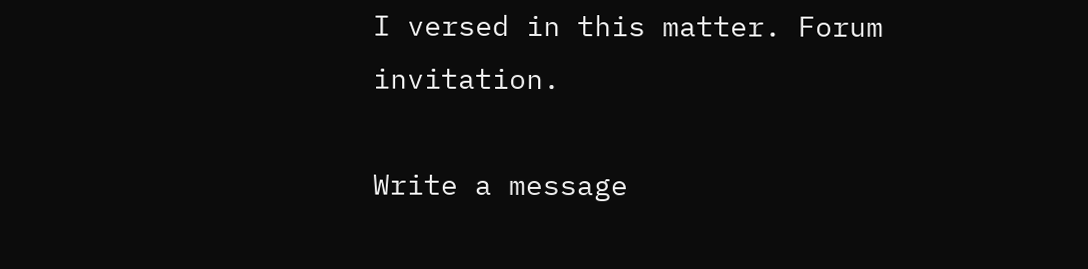I versed in this matter. Forum invitation.

Write a message